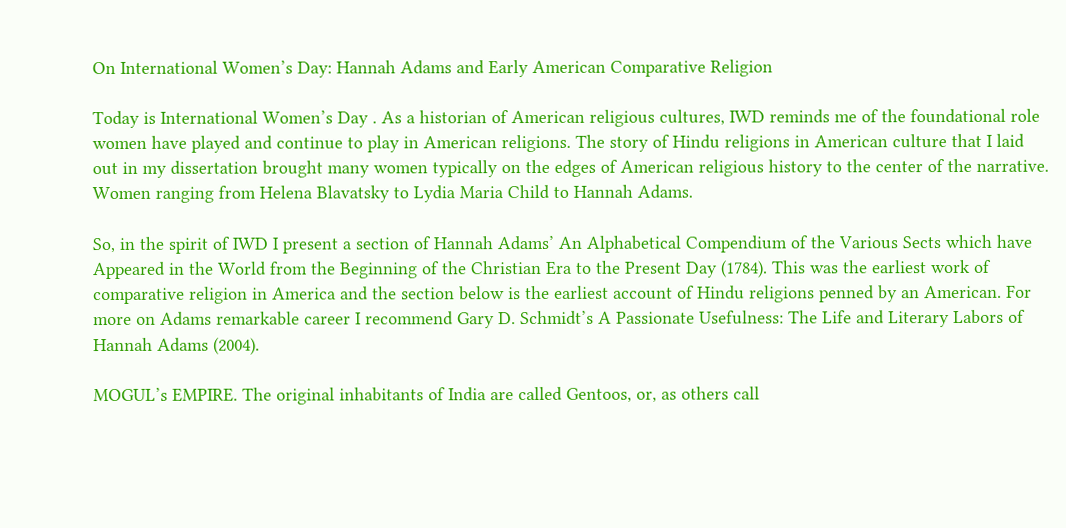On International Women’s Day: Hannah Adams and Early American Comparative Religion

Today is International Women’s Day . As a historian of American religious cultures, IWD reminds me of the foundational role women have played and continue to play in American religions. The story of Hindu religions in American culture that I laid out in my dissertation brought many women typically on the edges of American religious history to the center of the narrative. Women ranging from Helena Blavatsky to Lydia Maria Child to Hannah Adams.

So, in the spirit of IWD I present a section of Hannah Adams’ An Alphabetical Compendium of the Various Sects which have Appeared in the World from the Beginning of the Christian Era to the Present Day (1784). This was the earliest work of comparative religion in America and the section below is the earliest account of Hindu religions penned by an American. For more on Adams remarkable career I recommend Gary D. Schmidt’s A Passionate Usefulness: The Life and Literary Labors of Hannah Adams (2004).

MOGUL’s EMPIRE. The original inhabitants of India are called Gentoos, or, as others call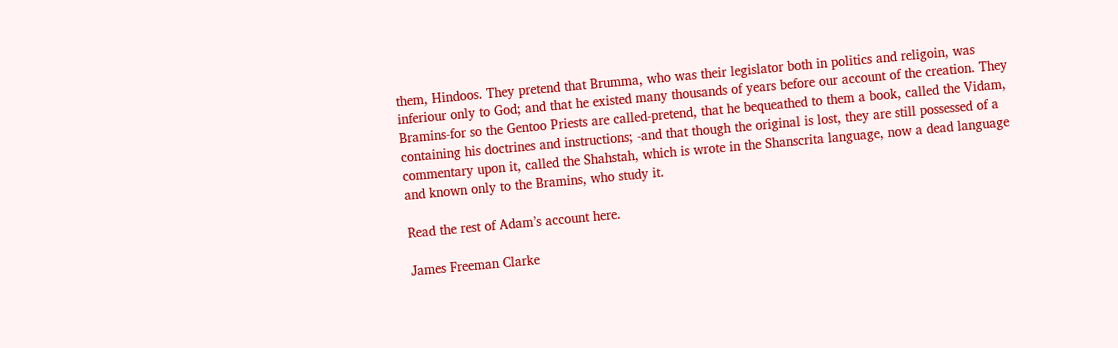them, Hindoos. They pretend that Brumma, who was their legislator both in politics and religoin, was inferiour only to God; and that he existed many thousands of years before our account of the creation. They Bramins-for so the Gentoo Priests are called-pretend, that he bequeathed to them a book, called the Vidam, containing his doctrines and instructions; -and that though the original is lost, they are still possessed of a commentary upon it, called the Shahstah, which is wrote in the Shanscrita language, now a dead language and known only to the Bramins, who study it.

Read the rest of Adam’s account here.

James Freeman Clarke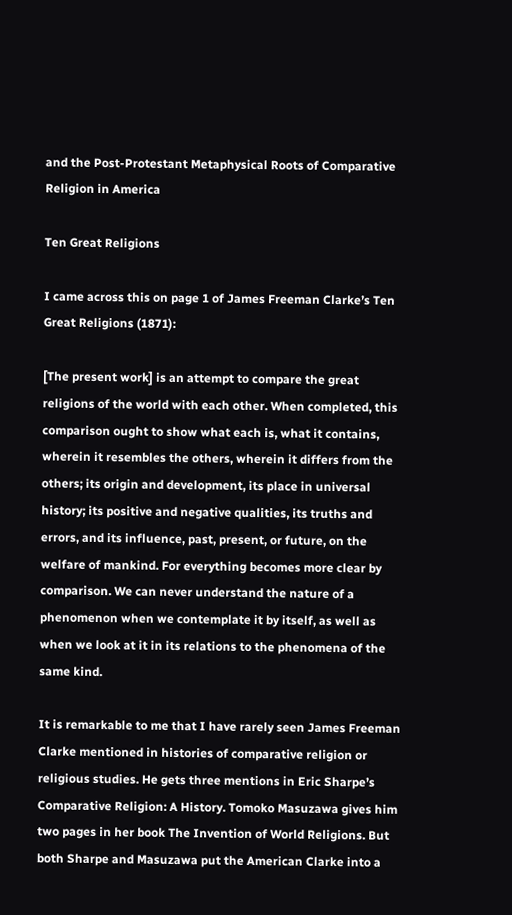and the Post-Protestant Metaphysical Roots of Comparative Religion in America

Ten Great Religions

I came across this on page 1 of James Freeman Clarke’s Ten Great Religions (1871):

[The present work] is an attempt to compare the great religions of the world with each other. When completed, this comparison ought to show what each is, what it contains, wherein it resembles the others, wherein it differs from the others; its origin and development, its place in universal history; its positive and negative qualities, its truths and errors, and its influence, past, present, or future, on the welfare of mankind. For everything becomes more clear by comparison. We can never understand the nature of a phenomenon when we contemplate it by itself, as well as when we look at it in its relations to the phenomena of the same kind.

It is remarkable to me that I have rarely seen James Freeman Clarke mentioned in histories of comparative religion or religious studies. He gets three mentions in Eric Sharpe’s Comparative Religion: A History. Tomoko Masuzawa gives him two pages in her book The Invention of World Religions. But both Sharpe and Masuzawa put the American Clarke into a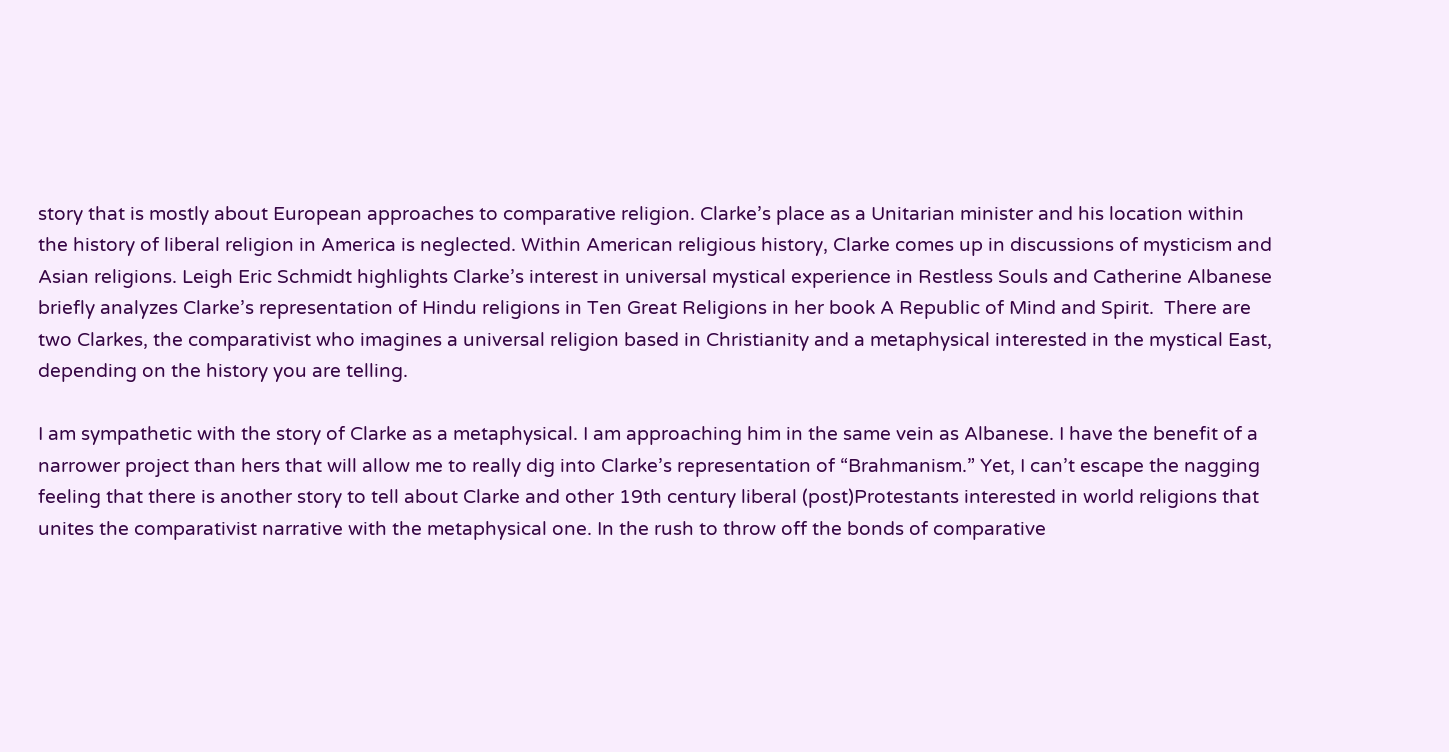story that is mostly about European approaches to comparative religion. Clarke’s place as a Unitarian minister and his location within the history of liberal religion in America is neglected. Within American religious history, Clarke comes up in discussions of mysticism and Asian religions. Leigh Eric Schmidt highlights Clarke’s interest in universal mystical experience in Restless Souls and Catherine Albanese briefly analyzes Clarke’s representation of Hindu religions in Ten Great Religions in her book A Republic of Mind and Spirit.  There are two Clarkes, the comparativist who imagines a universal religion based in Christianity and a metaphysical interested in the mystical East, depending on the history you are telling.

I am sympathetic with the story of Clarke as a metaphysical. I am approaching him in the same vein as Albanese. I have the benefit of a narrower project than hers that will allow me to really dig into Clarke’s representation of “Brahmanism.” Yet, I can’t escape the nagging feeling that there is another story to tell about Clarke and other 19th century liberal (post)Protestants interested in world religions that unites the comparativist narrative with the metaphysical one. In the rush to throw off the bonds of comparative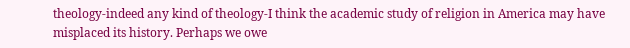theology-indeed any kind of theology-I think the academic study of religion in America may have misplaced its history. Perhaps we owe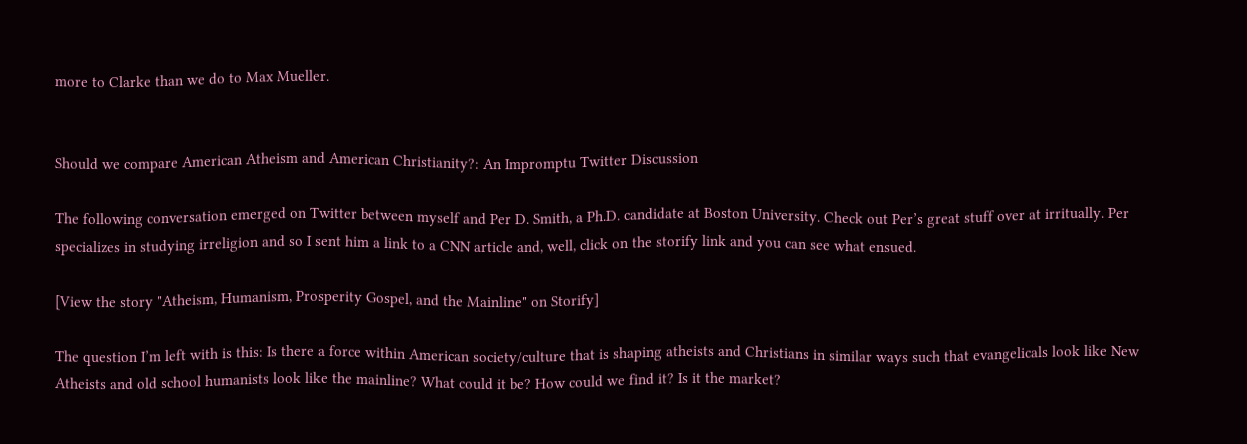more to Clarke than we do to Max Mueller.


Should we compare American Atheism and American Christianity?: An Impromptu Twitter Discussion

The following conversation emerged on Twitter between myself and Per D. Smith, a Ph.D. candidate at Boston University. Check out Per’s great stuff over at irritually. Per specializes in studying irreligion and so I sent him a link to a CNN article and, well, click on the storify link and you can see what ensued.

[View the story "Atheism, Humanism, Prosperity Gospel, and the Mainline" on Storify]

The question I’m left with is this: Is there a force within American society/culture that is shaping atheists and Christians in similar ways such that evangelicals look like New Atheists and old school humanists look like the mainline? What could it be? How could we find it? Is it the market?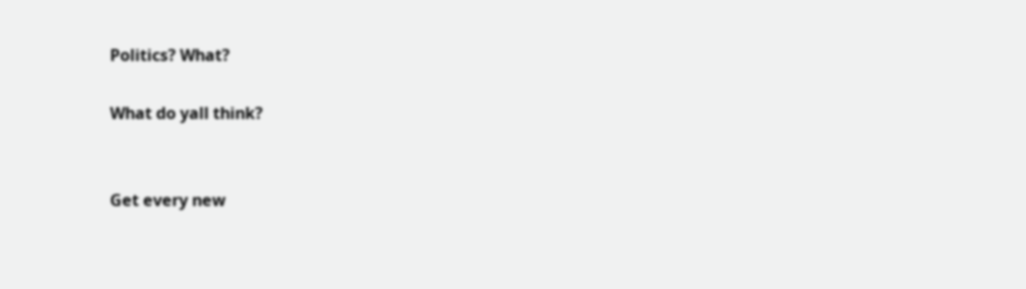Politics? What?

What do yall think?


Get every new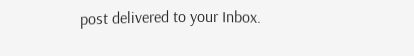post delivered to your Inbox.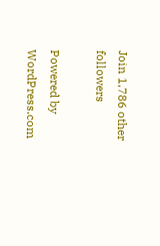Join 1,786 other followers

Powered by WordPress.com